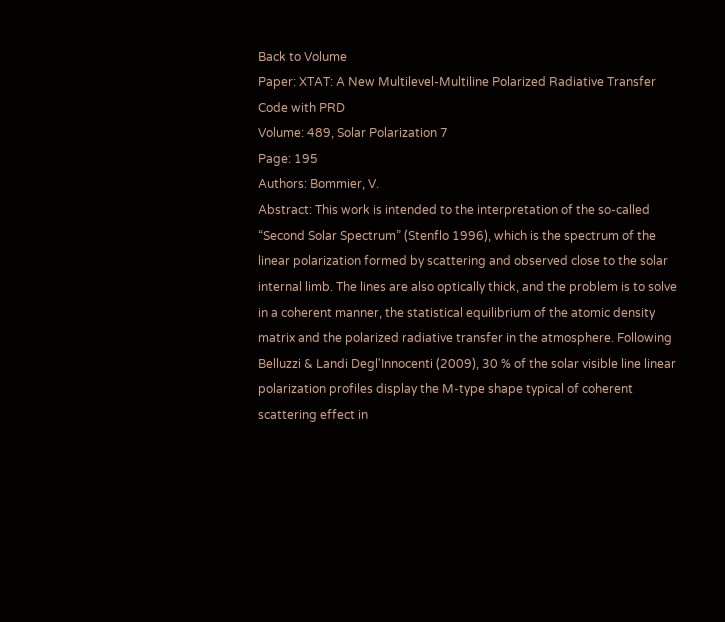Back to Volume
Paper: XTAT: A New Multilevel-Multiline Polarized Radiative Transfer Code with PRD
Volume: 489, Solar Polarization 7
Page: 195
Authors: Bommier, V.
Abstract: This work is intended to the interpretation of the so-called “Second Solar Spectrum” (Stenflo 1996), which is the spectrum of the linear polarization formed by scattering and observed close to the solar internal limb. The lines are also optically thick, and the problem is to solve in a coherent manner, the statistical equilibrium of the atomic density matrix and the polarized radiative transfer in the atmosphere. Following Belluzzi & Landi Degl'Innocenti (2009), 30 % of the solar visible line linear polarization profiles display the M-type shape typical of coherent scattering effect in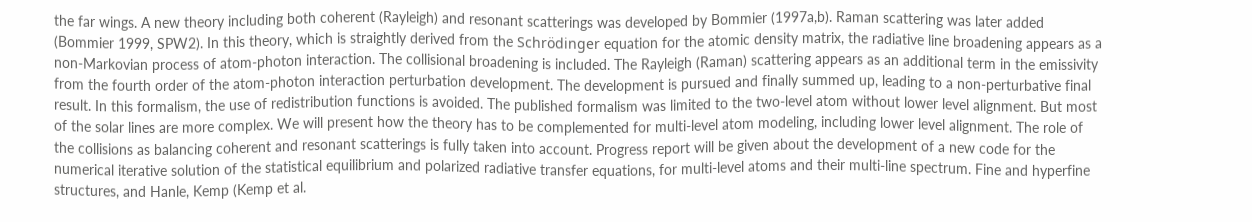the far wings. A new theory including both coherent (Rayleigh) and resonant scatterings was developed by Bommier (1997a,b). Raman scattering was later added (Bommier 1999, SPW2). In this theory, which is straightly derived from the Schrödinger equation for the atomic density matrix, the radiative line broadening appears as a non-Markovian process of atom-photon interaction. The collisional broadening is included. The Rayleigh (Raman) scattering appears as an additional term in the emissivity from the fourth order of the atom-photon interaction perturbation development. The development is pursued and finally summed up, leading to a non-perturbative final result. In this formalism, the use of redistribution functions is avoided. The published formalism was limited to the two-level atom without lower level alignment. But most of the solar lines are more complex. We will present how the theory has to be complemented for multi-level atom modeling, including lower level alignment. The role of the collisions as balancing coherent and resonant scatterings is fully taken into account. Progress report will be given about the development of a new code for the numerical iterative solution of the statistical equilibrium and polarized radiative transfer equations, for multi-level atoms and their multi-line spectrum. Fine and hyperfine structures, and Hanle, Kemp (Kemp et al.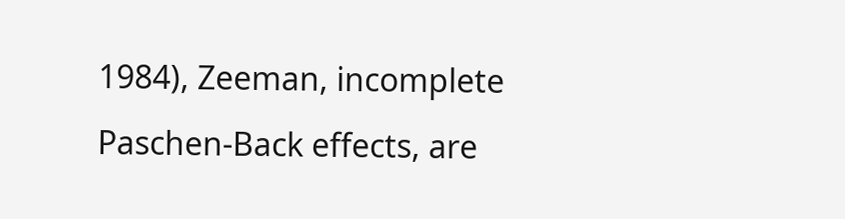1984), Zeeman, incomplete Paschen-Back effects, are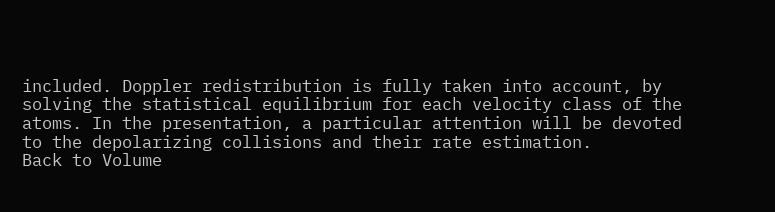included. Doppler redistribution is fully taken into account, by solving the statistical equilibrium for each velocity class of the atoms. In the presentation, a particular attention will be devoted to the depolarizing collisions and their rate estimation.
Back to Volume